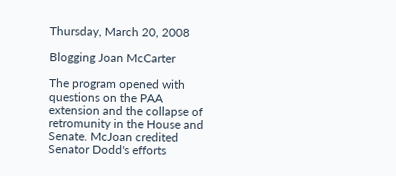Thursday, March 20, 2008

Blogging Joan McCarter

The program opened with questions on the PAA extension and the collapse of retromunity in the House and Senate. McJoan credited Senator Dodd's efforts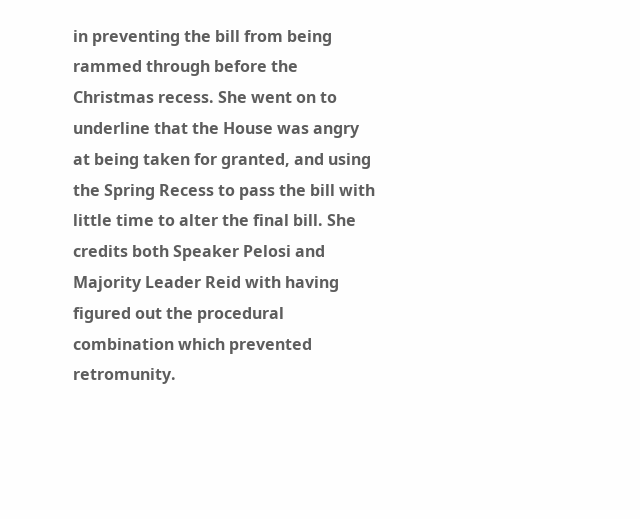in preventing the bill from being rammed through before the Christmas recess. She went on to underline that the House was angry at being taken for granted, and using the Spring Recess to pass the bill with little time to alter the final bill. She credits both Speaker Pelosi and Majority Leader Reid with having figured out the procedural combination which prevented retromunity.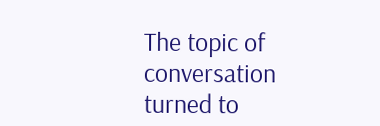The topic of conversation turned to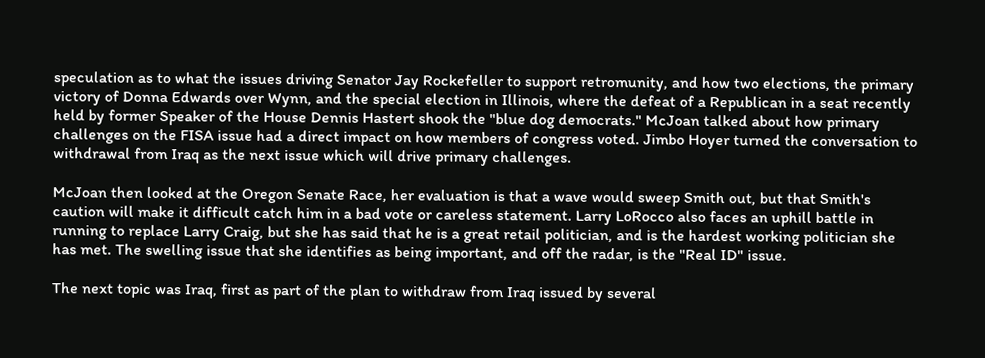speculation as to what the issues driving Senator Jay Rockefeller to support retromunity, and how two elections, the primary victory of Donna Edwards over Wynn, and the special election in Illinois, where the defeat of a Republican in a seat recently held by former Speaker of the House Dennis Hastert shook the "blue dog democrats." McJoan talked about how primary challenges on the FISA issue had a direct impact on how members of congress voted. Jimbo Hoyer turned the conversation to withdrawal from Iraq as the next issue which will drive primary challenges.

McJoan then looked at the Oregon Senate Race, her evaluation is that a wave would sweep Smith out, but that Smith's caution will make it difficult catch him in a bad vote or careless statement. Larry LoRocco also faces an uphill battle in running to replace Larry Craig, but she has said that he is a great retail politician, and is the hardest working politician she has met. The swelling issue that she identifies as being important, and off the radar, is the "Real ID" issue.

The next topic was Iraq, first as part of the plan to withdraw from Iraq issued by several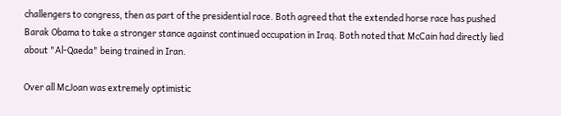challengers to congress, then as part of the presidential race. Both agreed that the extended horse race has pushed Barak Obama to take a stronger stance against continued occupation in Iraq. Both noted that McCain had directly lied about "Al-Qaeda" being trained in Iran.

Over all McJoan was extremely optimistic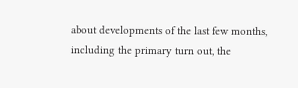about developments of the last few months, including the primary turn out, the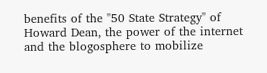benefits of the "50 State Strategy" of Howard Dean, the power of the internet and the blogosphere to mobilize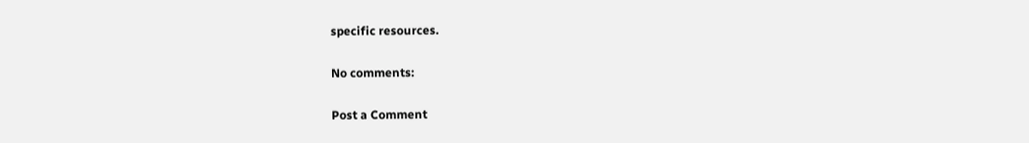specific resources.

No comments:

Post a Comment